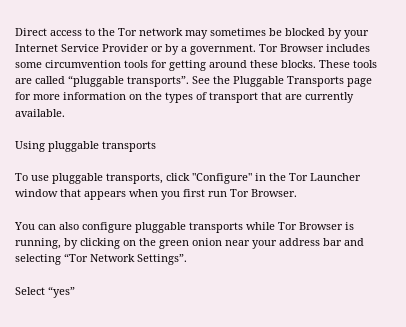Direct access to the Tor network may sometimes be blocked by your Internet Service Provider or by a government. Tor Browser includes some circumvention tools for getting around these blocks. These tools are called “pluggable transports”. See the Pluggable Transports page for more information on the types of transport that are currently available.

Using pluggable transports

To use pluggable transports, click "Configure" in the Tor Launcher window that appears when you first run Tor Browser.

You can also configure pluggable transports while Tor Browser is running, by clicking on the green onion near your address bar and selecting “Tor Network Settings”.

Select “yes”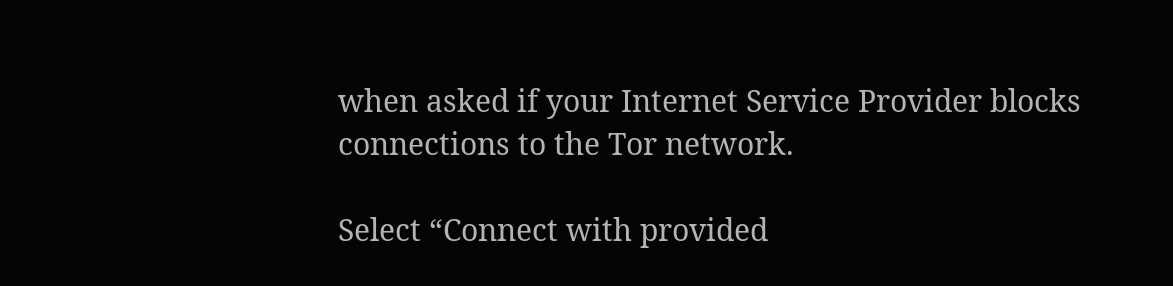when asked if your Internet Service Provider blocks connections to the Tor network.

Select “Connect with provided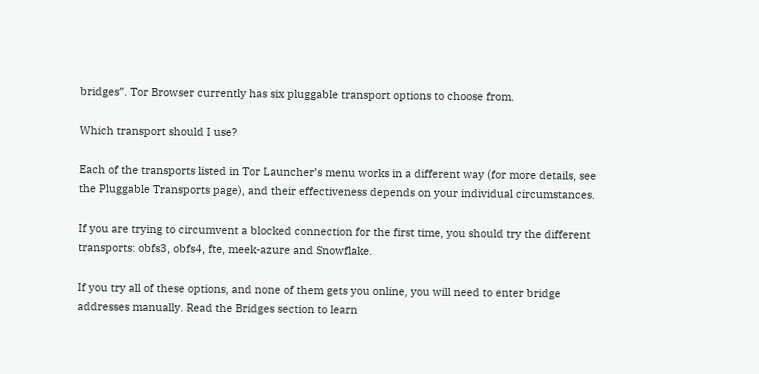bridges”. Tor Browser currently has six pluggable transport options to choose from.

Which transport should I use?

Each of the transports listed in Tor Launcher’s menu works in a different way (for more details, see the Pluggable Transports page), and their effectiveness depends on your individual circumstances.

If you are trying to circumvent a blocked connection for the first time, you should try the different transports: obfs3, obfs4, fte, meek-azure and Snowflake.

If you try all of these options, and none of them gets you online, you will need to enter bridge addresses manually. Read the Bridges section to learn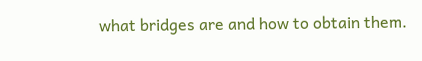what bridges are and how to obtain them.